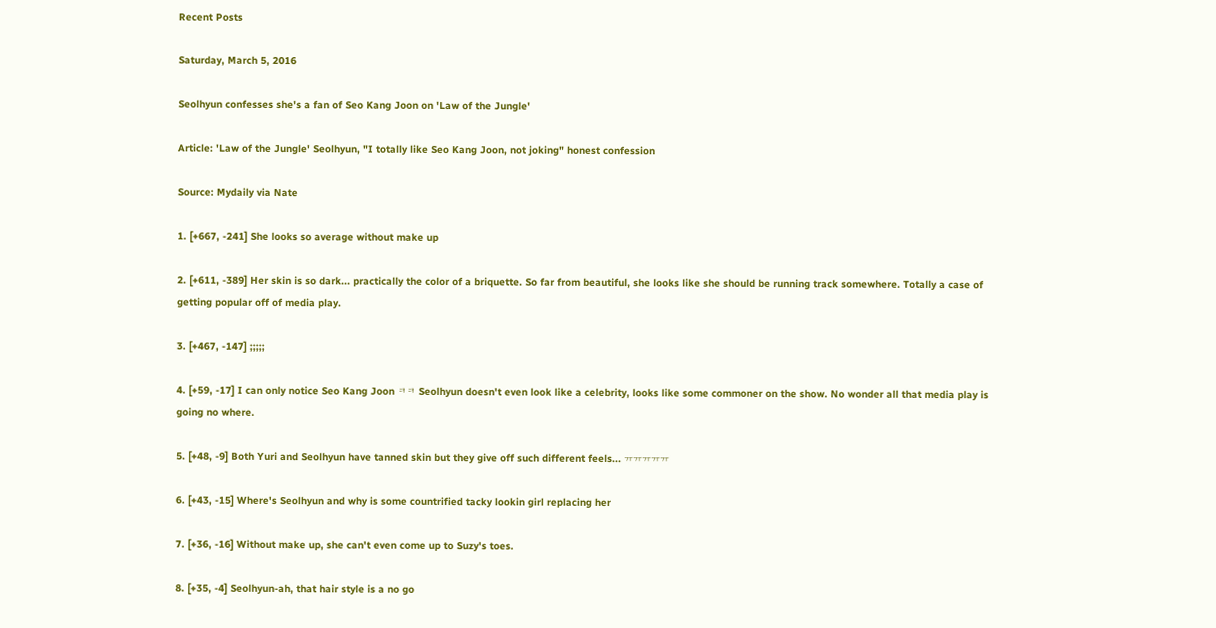Recent Posts

Saturday, March 5, 2016

Seolhyun confesses she's a fan of Seo Kang Joon on 'Law of the Jungle'

Article: 'Law of the Jungle' Seolhyun, "I totally like Seo Kang Joon, not joking" honest confession

Source: Mydaily via Nate

1. [+667, -241] She looks so average without make up

2. [+611, -389] Her skin is so dark... practically the color of a briquette. So far from beautiful, she looks like she should be running track somewhere. Totally a case of getting popular off of media play.

3. [+467, -147] ;;;;;

4. [+59, -17] I can only notice Seo Kang Joon ㅋㅋ Seolhyun doesn't even look like a celebrity, looks like some commoner on the show. No wonder all that media play is going no where.

5. [+48, -9] Both Yuri and Seolhyun have tanned skin but they give off such different feels... ㅠㅠㅠㅠㅠ

6. [+43, -15] Where's Seolhyun and why is some countrified tacky lookin girl replacing her

7. [+36, -16] Without make up, she can't even come up to Suzy's toes.

8. [+35, -4] Seolhyun-ah, that hair style is a no go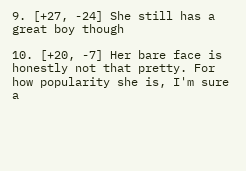9. [+27, -24] She still has a great boy though

10. [+20, -7] Her bare face is honestly not that pretty. For how popularity she is, I'm sure a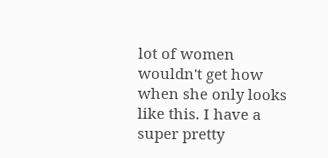lot of women wouldn't get how when she only looks like this. I have a super pretty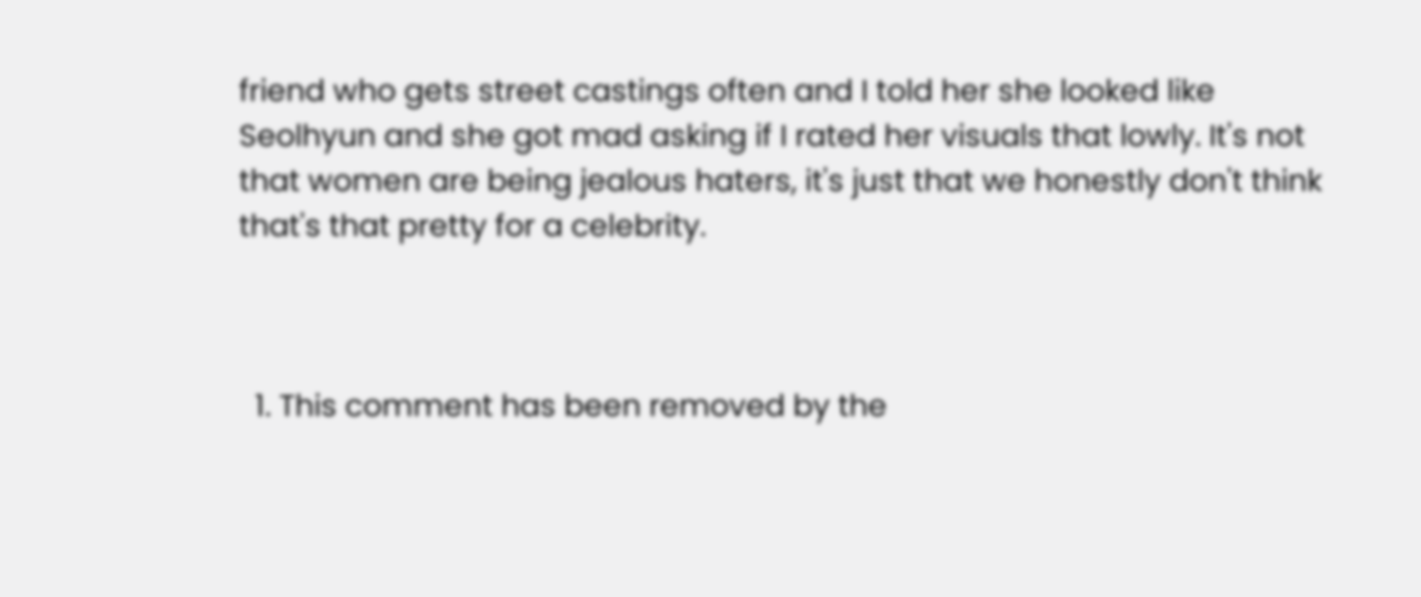friend who gets street castings often and I told her she looked like Seolhyun and she got mad asking if I rated her visuals that lowly. It's not that women are being jealous haters, it's just that we honestly don't think that's that pretty for a celebrity.



  1. This comment has been removed by the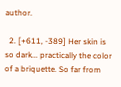author.

  2. [+611, -389] Her skin is so dark... practically the color of a briquette. So far from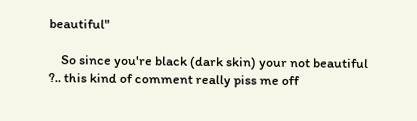beautiful"

    So since you're black (dark skin) your not beautiful ?.. this kind of comment really piss me off